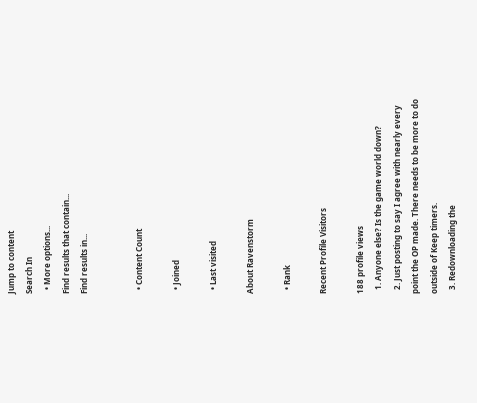Jump to content
Search In
  • More options...
Find results that contain...
Find results in...


  • Content Count

  • Joined

  • Last visited

About Ravenstorm

  • Rank

Recent Profile Visitors

188 profile views
  1. Anyone else? Is the game world down?
  2. Just posting to say I agree with nearly every point the OP made. There needs to be more to do outside of Keep timers.
  3. Redownloading the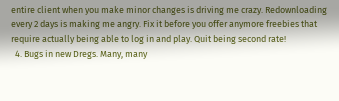entire client when you make minor changes is driving me crazy. Redownloading every 2 days is making me angry. Fix it before you offer anymore freebies that require actually being able to log in and play. Quit being second rate!
  4. Bugs in new Dregs. Many, many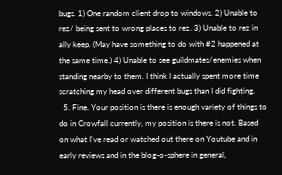bugs. 1) One random client drop to windows. 2) Unable to rez/ being sent to wrong places to rez. 3) Unable to rez in ally keep. (May have something to do with #2 happened at the same time.) 4) Unable to see guildmates/enemies when standing nearby to them. I think I actually spent more time scratching my head over different bugs than I did fighting.
  5. Fine. Your position is there is enough variety of things to do in Crowfall currently, my position is there is not. Based on what I've read or watched out there on Youtube and in early reviews and in the blog-o-sphere in general,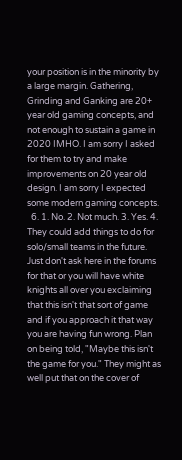your position is in the minority by a large margin. Gathering, Grinding and Ganking are 20+ year old gaming concepts, and not enough to sustain a game in 2020 IMHO. I am sorry I asked for them to try and make improvements on 20 year old design. I am sorry I expected some modern gaming concepts.
  6. 1. No. 2. Not much. 3. Yes. 4. They could add things to do for solo/small teams in the future. Just don't ask here in the forums for that or you will have white knights all over you exclaiming that this isn't that sort of game and if you approach it that way you are having fun wrong. Plan on being told, "Maybe this isn't the game for you." They might as well put that on the cover of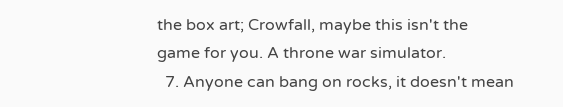the box art; Crowfall, maybe this isn't the game for you. A throne war simulator.
  7. Anyone can bang on rocks, it doesn't mean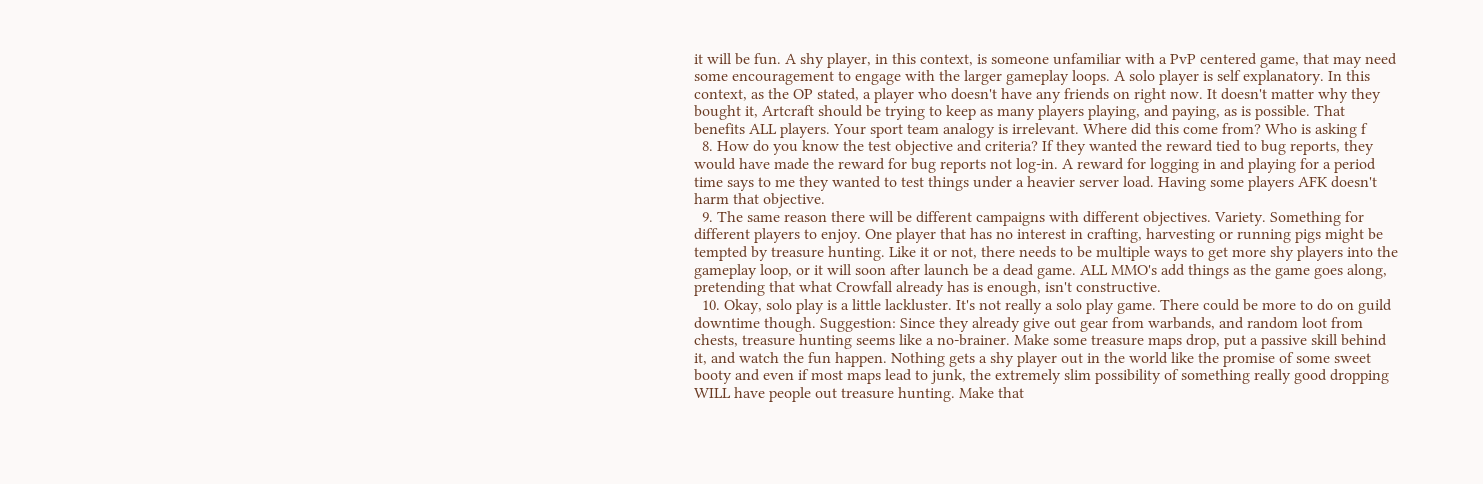it will be fun. A shy player, in this context, is someone unfamiliar with a PvP centered game, that may need some encouragement to engage with the larger gameplay loops. A solo player is self explanatory. In this context, as the OP stated, a player who doesn't have any friends on right now. It doesn't matter why they bought it, Artcraft should be trying to keep as many players playing, and paying, as is possible. That benefits ALL players. Your sport team analogy is irrelevant. Where did this come from? Who is asking f
  8. How do you know the test objective and criteria? If they wanted the reward tied to bug reports, they would have made the reward for bug reports not log-in. A reward for logging in and playing for a period time says to me they wanted to test things under a heavier server load. Having some players AFK doesn't harm that objective.
  9. The same reason there will be different campaigns with different objectives. Variety. Something for different players to enjoy. One player that has no interest in crafting, harvesting or running pigs might be tempted by treasure hunting. Like it or not, there needs to be multiple ways to get more shy players into the gameplay loop, or it will soon after launch be a dead game. ALL MMO's add things as the game goes along, pretending that what Crowfall already has is enough, isn't constructive.
  10. Okay, solo play is a little lackluster. It's not really a solo play game. There could be more to do on guild downtime though. Suggestion: Since they already give out gear from warbands, and random loot from chests, treasure hunting seems like a no-brainer. Make some treasure maps drop, put a passive skill behind it, and watch the fun happen. Nothing gets a shy player out in the world like the promise of some sweet booty and even if most maps lead to junk, the extremely slim possibility of something really good dropping WILL have people out treasure hunting. Make that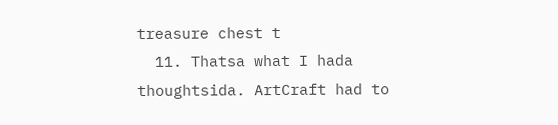treasure chest t
  11. Thatsa what I hada thoughtsida. ArtCraft had to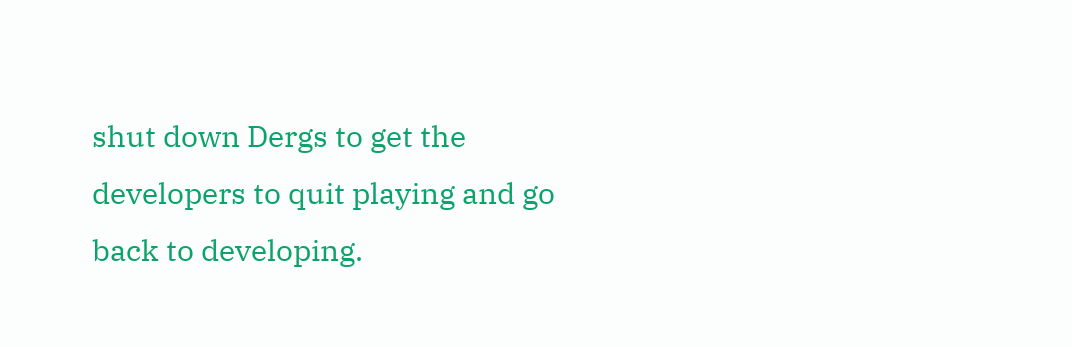shut down Dergs to get the developers to quit playing and go back to developing.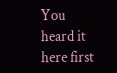You heard it here first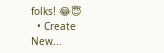folks! 😂😇
  • Create New...